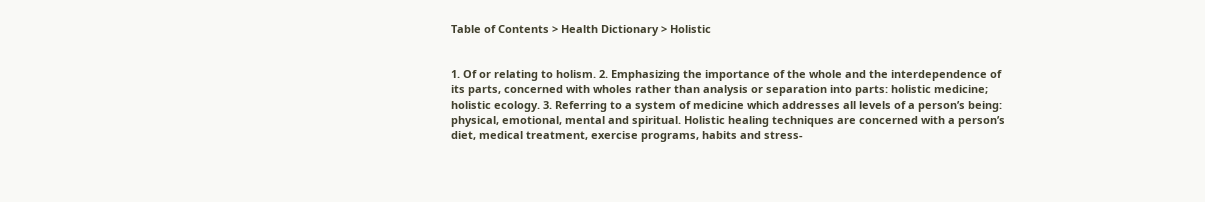Table of Contents > Health Dictionary > Holistic


1. Of or relating to holism. 2. Emphasizing the importance of the whole and the interdependence of its parts, concerned with wholes rather than analysis or separation into parts: holistic medicine; holistic ecology. 3. Referring to a system of medicine which addresses all levels of a person’s being: physical, emotional, mental and spiritual. Holistic healing techniques are concerned with a person’s diet, medical treatment, exercise programs, habits and stress-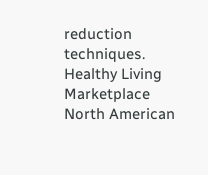reduction techniques.
Healthy Living Marketplace
North American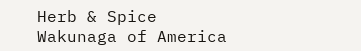Herb & Spice
Wakunaga of America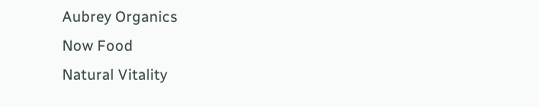Aubrey Organics
Now Food
Natural Vitality